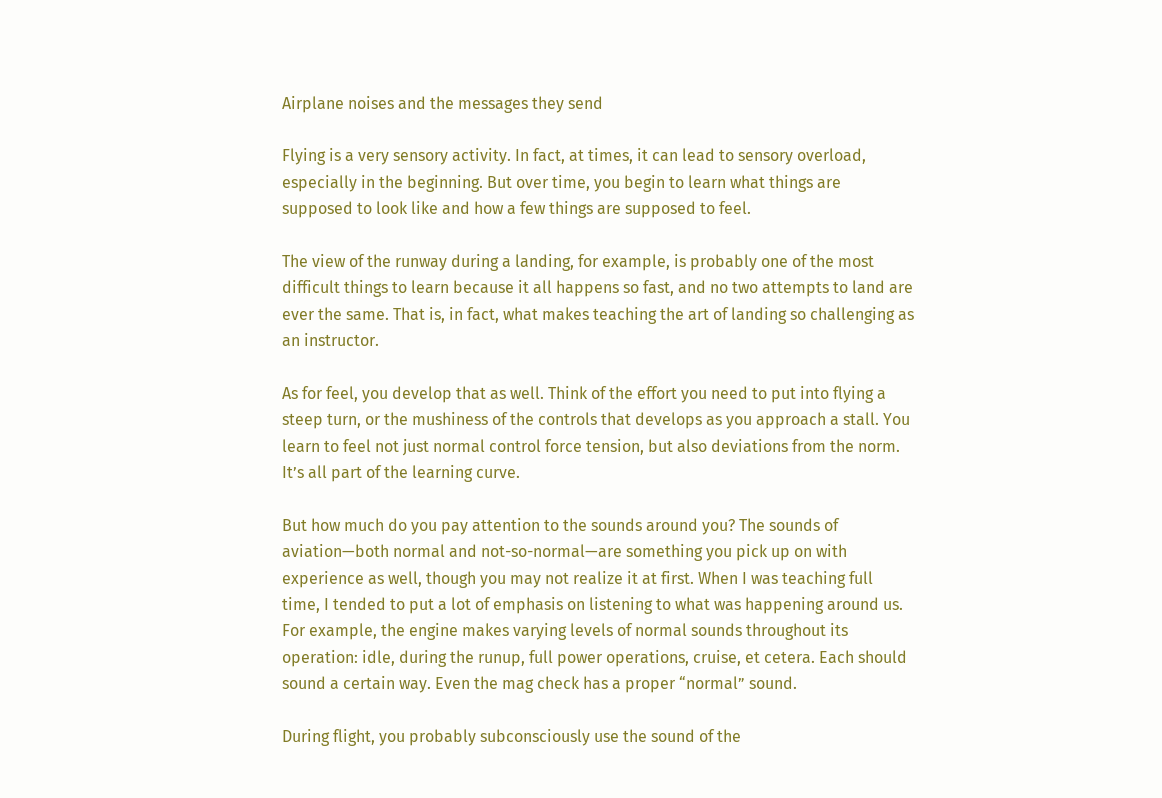Airplane noises and the messages they send

Flying is a very sensory activity. In fact, at times, it can lead to sensory overload, especially in the beginning. But over time, you begin to learn what things are supposed to look like and how a few things are supposed to feel.

The view of the runway during a landing, for example, is probably one of the most difficult things to learn because it all happens so fast, and no two attempts to land are ever the same. That is, in fact, what makes teaching the art of landing so challenging as an instructor.

As for feel, you develop that as well. Think of the effort you need to put into flying a steep turn, or the mushiness of the controls that develops as you approach a stall. You learn to feel not just normal control force tension, but also deviations from the norm. It’s all part of the learning curve.

But how much do you pay attention to the sounds around you? The sounds of aviation—both normal and not-so-normal—are something you pick up on with experience as well, though you may not realize it at first. When I was teaching full time, I tended to put a lot of emphasis on listening to what was happening around us. For example, the engine makes varying levels of normal sounds throughout its operation: idle, during the runup, full power operations, cruise, et cetera. Each should sound a certain way. Even the mag check has a proper “normal” sound.

During flight, you probably subconsciously use the sound of the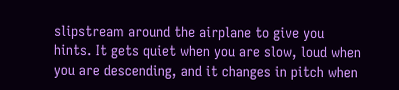slipstream around the airplane to give you hints. It gets quiet when you are slow, loud when you are descending, and it changes in pitch when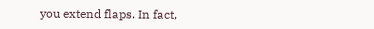you extend flaps. In fact,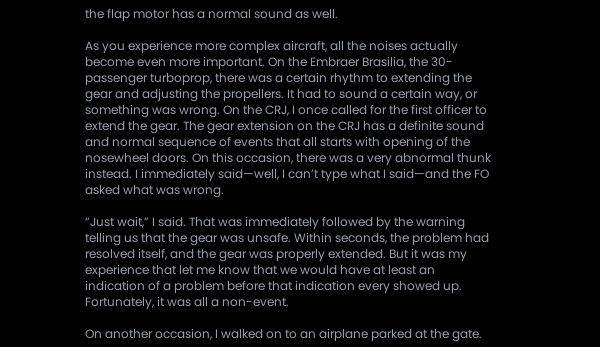the flap motor has a normal sound as well.

As you experience more complex aircraft, all the noises actually become even more important. On the Embraer Brasilia, the 30-passenger turboprop, there was a certain rhythm to extending the gear and adjusting the propellers. It had to sound a certain way, or something was wrong. On the CRJ, I once called for the first officer to extend the gear. The gear extension on the CRJ has a definite sound and normal sequence of events that all starts with opening of the nosewheel doors. On this occasion, there was a very abnormal thunk instead. I immediately said—well, I can’t type what I said—and the FO asked what was wrong.

“Just wait,” I said. That was immediately followed by the warning telling us that the gear was unsafe. Within seconds, the problem had resolved itself, and the gear was properly extended. But it was my experience that let me know that we would have at least an indication of a problem before that indication every showed up. Fortunately, it was all a non-event.

On another occasion, I walked on to an airplane parked at the gate.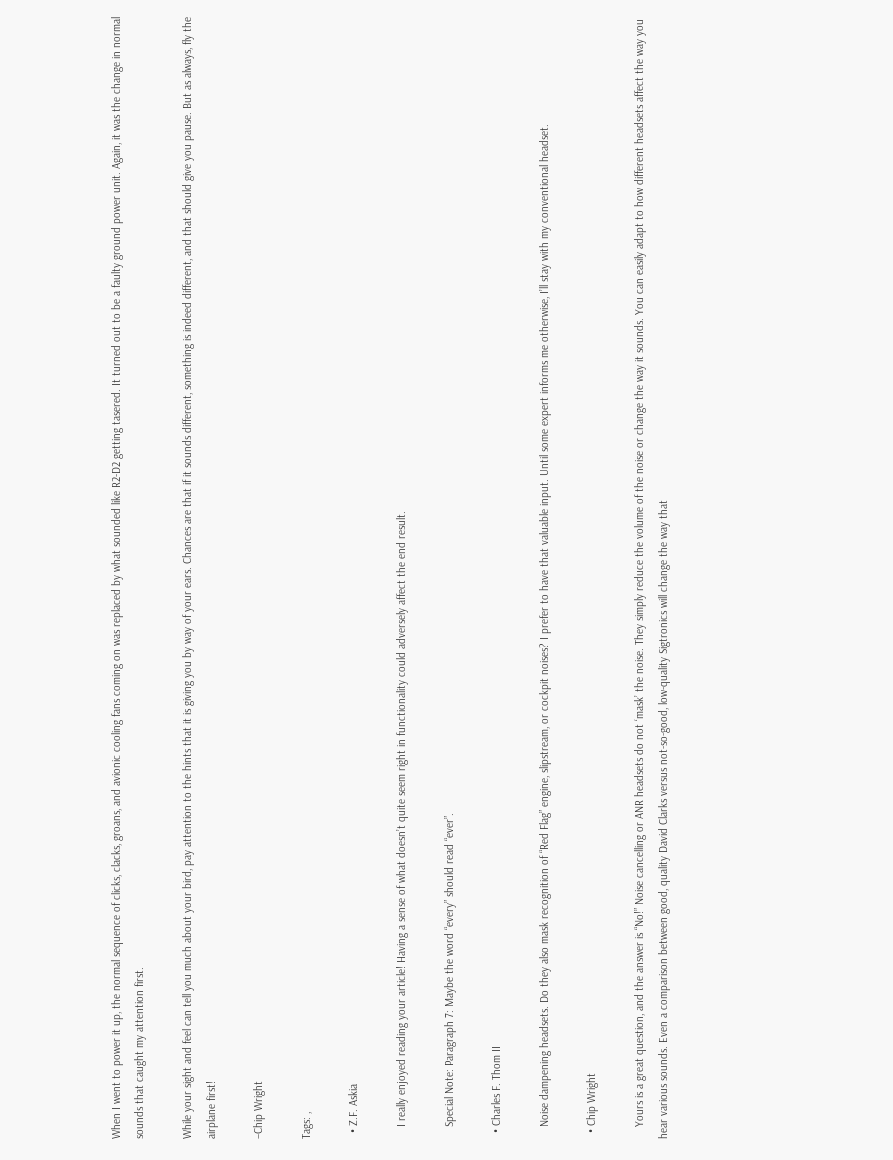When I went to power it up, the normal sequence of clicks, clacks, groans, and avionic cooling fans coming on was replaced by what sounded like R2-D2 getting tasered. It turned out to be a faulty ground power unit. Again, it was the change in normal sounds that caught my attention first.

While your sight and feel can tell you much about your bird, pay attention to the hints that it is giving you by way of your ears. Chances are that if it sounds different, something is indeed different, and that should give you pause. But as always, fly the airplane first!

–Chip Wright

Tags: ,

  • Z.F. Askia

    I really enjoyed reading your article! Having a sense of what doesn’t quite seem right in functionality could adversely affect the end result.

    Special Note: Paragraph 7: Maybe the word “every” should read “ever”.

  • Charles F. Thom II

    Noise dampening headsets. Do they also mask recognition of “Red Flag” engine, slipstream, or cockpit noises? I prefer to have that valuable input. Until some expert informs me otherwise, I’ll stay with my conventional headset.

  • Chip Wright

    Yours is a great question, and the answer is “No!” Noise cancelling or ANR headsets do not ‘mask’ the noise. They simply reduce the volume of the noise or change the way it sounds. You can easily adapt to how different headsets affect the way you hear various sounds. Even a comparison between good, quality David Clarks versus not-so-good, low-quality Sigtronics will change the way that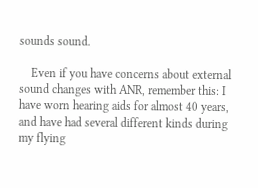sounds sound.

    Even if you have concerns about external sound changes with ANR, remember this: I have worn hearing aids for almost 40 years, and have had several different kinds during my flying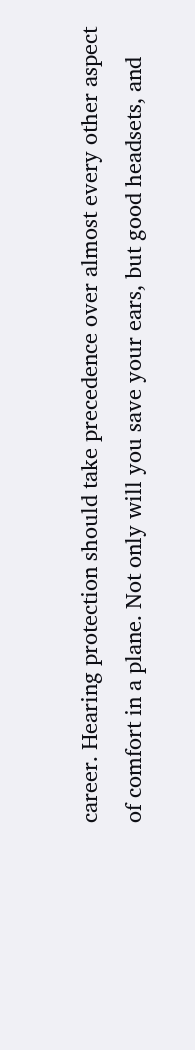career. Hearing protection should take precedence over almost every other aspect of comfort in a plane. Not only will you save your ears, but good headsets, and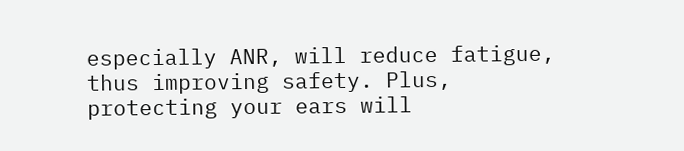especially ANR, will reduce fatigue, thus improving safety. Plus, protecting your ears will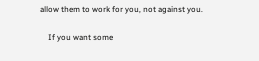allow them to work for you, not against you.

    If you want some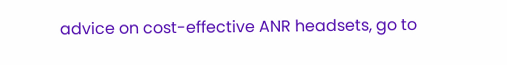advice on cost-effective ANR headsets, go to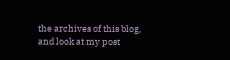the archives of this blog, and look at my post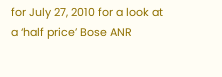for July 27, 2010 for a look at a ‘half price’ Bose ANR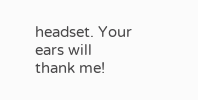headset. Your ears will thank me!